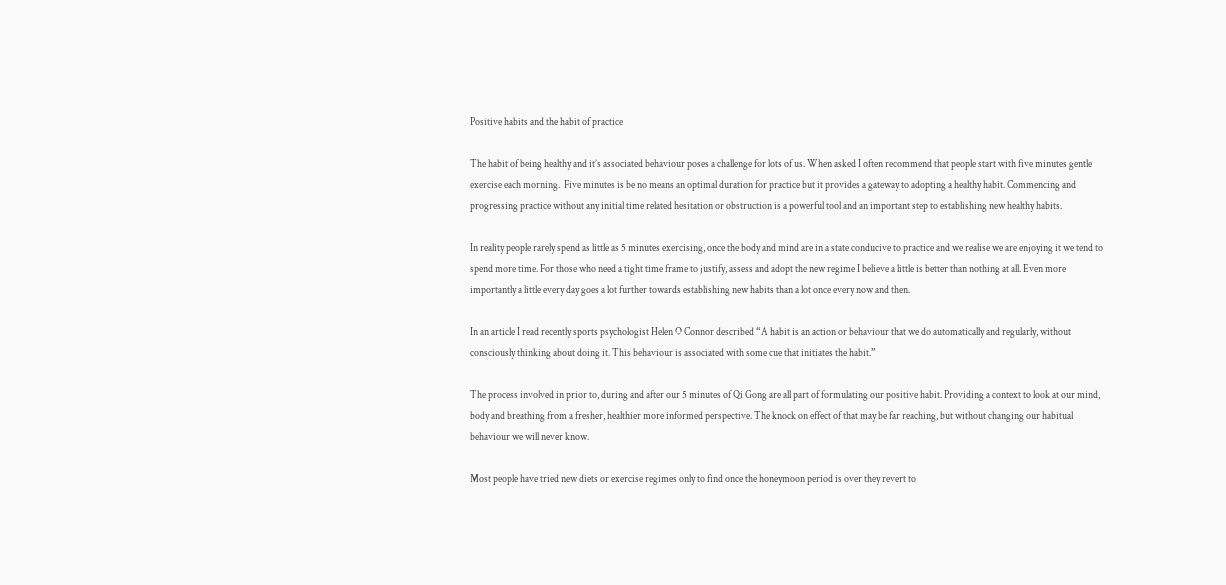Positive habits and the habit of practice

The habit of being healthy and it’s associated behaviour poses a challenge for lots of us. When asked I often recommend that people start with five minutes gentle exercise each morning.  Five minutes is be no means an optimal duration for practice but it provides a gateway to adopting a healthy habit. Commencing and progressing practice without any initial time related hesitation or obstruction is a powerful tool and an important step to establishing new healthy habits.

In reality people rarely spend as little as 5 minutes exercising, once the body and mind are in a state conducive to practice and we realise we are enjoying it we tend to spend more time. For those who need a tight time frame to justify, assess and adopt the new regime I believe a little is better than nothing at all. Even more importantly a little every day goes a lot further towards establishing new habits than a lot once every now and then.

In an article I read recently sports psychologist Helen O Connor described “A habit is an action or behaviour that we do automatically and regularly, without consciously thinking about doing it. This behaviour is associated with some cue that initiates the habit.”

The process involved in prior to, during and after our 5 minutes of Qi Gong are all part of formulating our positive habit. Providing a context to look at our mind, body and breathing from a fresher, healthier more informed perspective. The knock on effect of that may be far reaching, but without changing our habitual behaviour we will never know.

Most people have tried new diets or exercise regimes only to find once the honeymoon period is over they revert to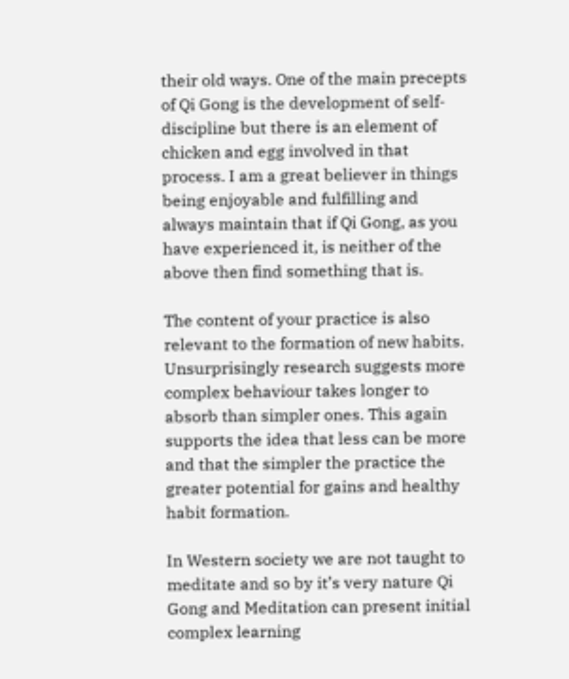their old ways. One of the main precepts of Qi Gong is the development of self-discipline but there is an element of chicken and egg involved in that process. I am a great believer in things being enjoyable and fulfilling and always maintain that if Qi Gong, as you have experienced it, is neither of the above then find something that is.

The content of your practice is also relevant to the formation of new habits. Unsurprisingly research suggests more complex behaviour takes longer to absorb than simpler ones. This again supports the idea that less can be more and that the simpler the practice the greater potential for gains and healthy habit formation.

In Western society we are not taught to meditate and so by it’s very nature Qi Gong and Meditation can present initial complex learning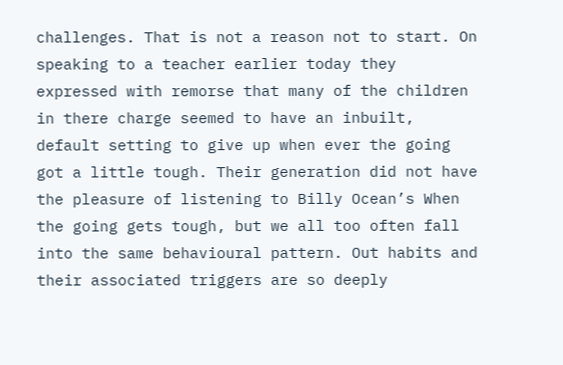challenges. That is not a reason not to start. On speaking to a teacher earlier today they expressed with remorse that many of the children in there charge seemed to have an inbuilt, default setting to give up when ever the going got a little tough. Their generation did not have the pleasure of listening to Billy Ocean’s When the going gets tough, but we all too often fall into the same behavioural pattern. Out habits and their associated triggers are so deeply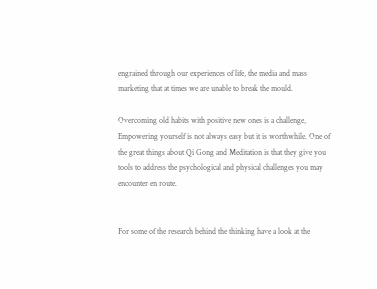engrained through our experiences of life, the media and mass marketing that at times we are unable to break the mould.

Overcoming old habits with positive new ones is a challenge, Empowering yourself is not always easy but it is worthwhile. One of the great things about Qi Gong and Meditation is that they give you tools to address the psychological and physical challenges you may encounter en route.


For some of the research behind the thinking have a look at the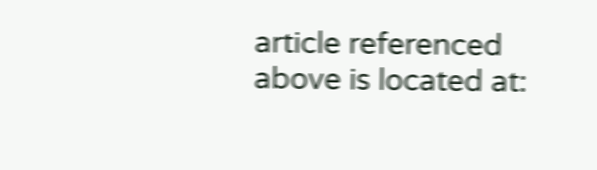article referenced above is located at: